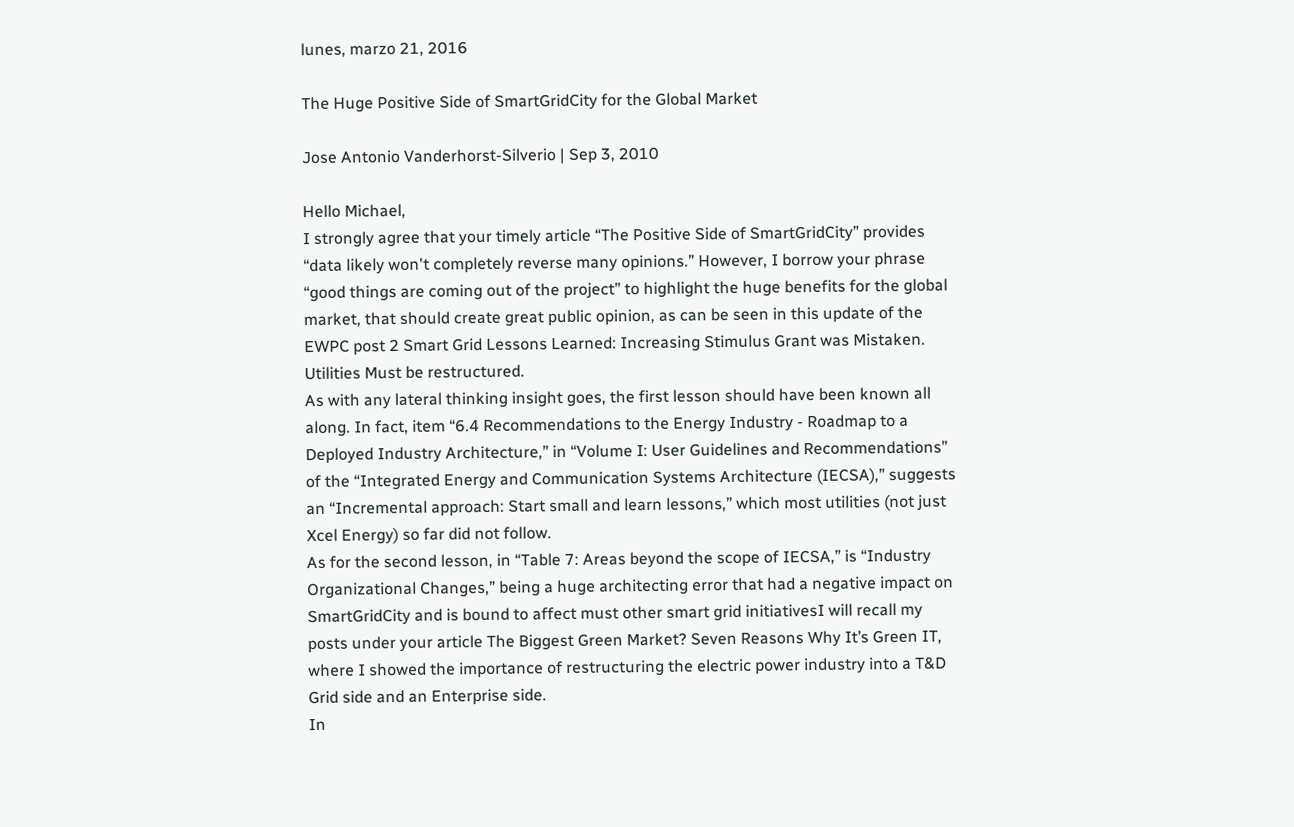lunes, marzo 21, 2016

The Huge Positive Side of SmartGridCity for the Global Market

Jose Antonio Vanderhorst-Silverio | Sep 3, 2010

Hello Michael,
I strongly agree that your timely article “The Positive Side of SmartGridCity” provides “data likely won't completely reverse many opinions.” However, I borrow your phrase “good things are coming out of the project” to highlight the huge benefits for the global market, that should create great public opinion, as can be seen in this update of the EWPC post 2 Smart Grid Lessons Learned: Increasing Stimulus Grant was Mistaken. Utilities Must be restructured.
As with any lateral thinking insight goes, the first lesson should have been known all along. In fact, item “6.4 Recommendations to the Energy Industry - Roadmap to a Deployed Industry Architecture,” in “Volume I: User Guidelines and Recommendations” of the “Integrated Energy and Communication Systems Architecture (IECSA),” suggests an “Incremental approach: Start small and learn lessons,” which most utilities (not just Xcel Energy) so far did not follow.
As for the second lesson, in “Table 7: Areas beyond the scope of IECSA,” is “Industry Organizational Changes,” being a huge architecting error that had a negative impact on SmartGridCity and is bound to affect must other smart grid initiativesI will recall my posts under your article The Biggest Green Market? Seven Reasons Why It’s Green IT, where I showed the importance of restructuring the electric power industry into a T&D Grid side and an Enterprise side.
In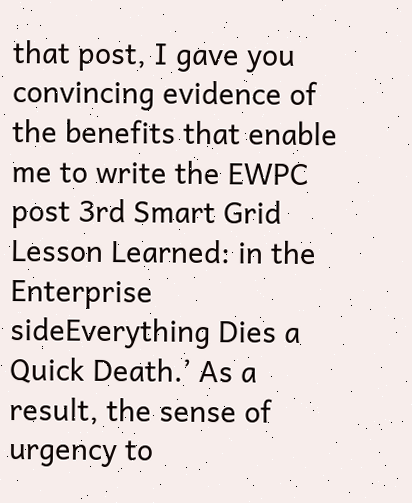that post, I gave you convincing evidence of the benefits that enable me to write the EWPC post 3rd Smart Grid Lesson Learned: in the Enterprise sideEverything Dies a Quick Death.’ As a result, the sense of urgency to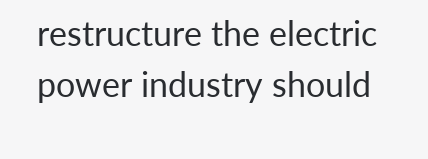restructure the electric power industry should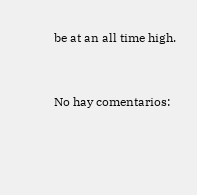be at an all time high.


No hay comentarios: